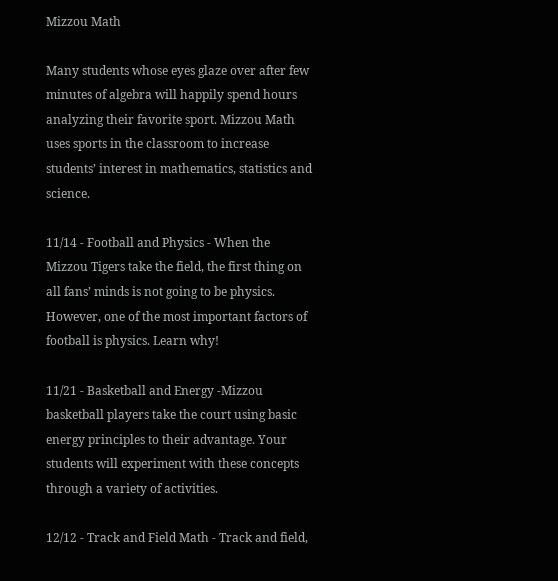Mizzou Math

Many students whose eyes glaze over after few minutes of algebra will happily spend hours analyzing their favorite sport. Mizzou Math uses sports in the classroom to increase students’ interest in mathematics, statistics and science.

11/14 - Football and Physics - When the Mizzou Tigers take the field, the first thing on all fans’ minds is not going to be physics. However, one of the most important factors of football is physics. Learn why!

11/21 - Basketball and Energy -Mizzou basketball players take the court using basic energy principles to their advantage. Your students will experiment with these concepts through a variety of activities.

12/12 - Track and Field Math - Track and field,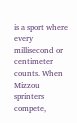is a sport where every millisecond or centimeter counts. When Mizzou sprinters compete,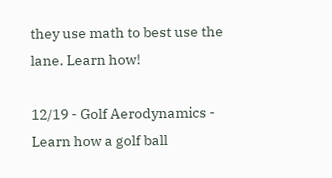they use math to best use the lane. Learn how!

12/19 - Golf Aerodynamics - Learn how a golf ball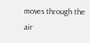moves through the air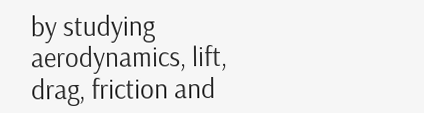by studying aerodynamics, lift, drag, friction and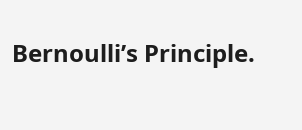Bernoulli’s Principle.